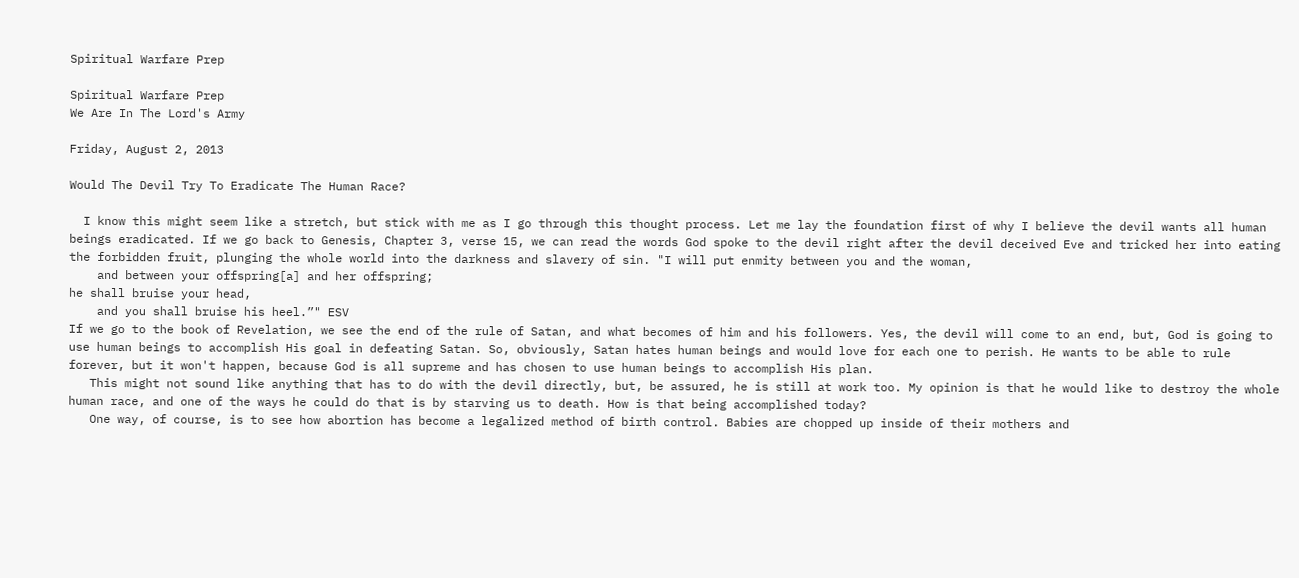Spiritual Warfare Prep

Spiritual Warfare Prep
We Are In The Lord's Army

Friday, August 2, 2013

Would The Devil Try To Eradicate The Human Race?

  I know this might seem like a stretch, but stick with me as I go through this thought process. Let me lay the foundation first of why I believe the devil wants all human beings eradicated. If we go back to Genesis, Chapter 3, verse 15, we can read the words God spoke to the devil right after the devil deceived Eve and tricked her into eating the forbidden fruit, plunging the whole world into the darkness and slavery of sin. "I will put enmity between you and the woman,
    and between your offspring[a] and her offspring;
he shall bruise your head,
    and you shall bruise his heel.”" ESV
If we go to the book of Revelation, we see the end of the rule of Satan, and what becomes of him and his followers. Yes, the devil will come to an end, but, God is going to use human beings to accomplish His goal in defeating Satan. So, obviously, Satan hates human beings and would love for each one to perish. He wants to be able to rule forever, but it won't happen, because God is all supreme and has chosen to use human beings to accomplish His plan.
   This might not sound like anything that has to do with the devil directly, but, be assured, he is still at work too. My opinion is that he would like to destroy the whole human race, and one of the ways he could do that is by starving us to death. How is that being accomplished today?
   One way, of course, is to see how abortion has become a legalized method of birth control. Babies are chopped up inside of their mothers and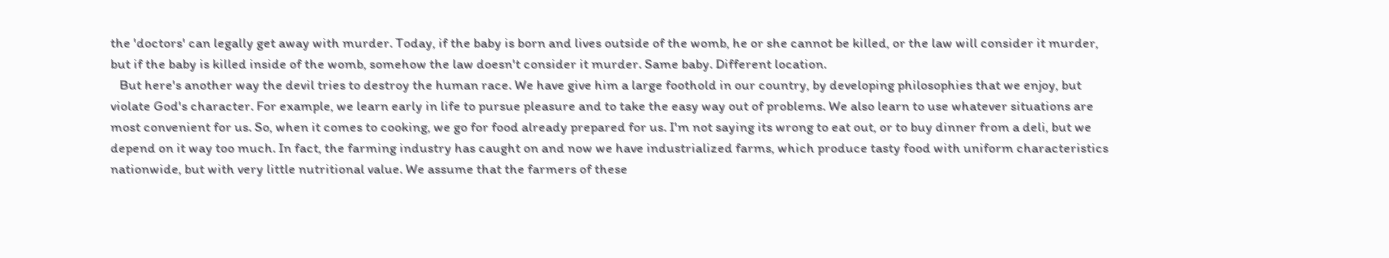the 'doctors' can legally get away with murder. Today, if the baby is born and lives outside of the womb, he or she cannot be killed, or the law will consider it murder, but if the baby is killed inside of the womb, somehow the law doesn't consider it murder. Same baby. Different location.
   But here's another way the devil tries to destroy the human race. We have give him a large foothold in our country, by developing philosophies that we enjoy, but violate God's character. For example, we learn early in life to pursue pleasure and to take the easy way out of problems. We also learn to use whatever situations are most convenient for us. So, when it comes to cooking, we go for food already prepared for us. I'm not saying its wrong to eat out, or to buy dinner from a deli, but we depend on it way too much. In fact, the farming industry has caught on and now we have industrialized farms, which produce tasty food with uniform characteristics nationwide, but with very little nutritional value. We assume that the farmers of these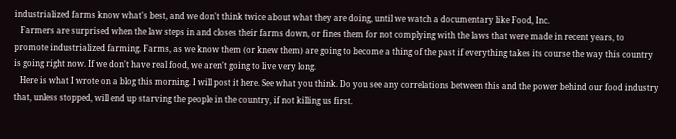industrialized farms know what's best, and we don't think twice about what they are doing, until we watch a documentary like Food, Inc.
   Farmers are surprised when the law steps in and closes their farms down, or fines them for not complying with the laws that were made in recent years, to promote industrialized farming. Farms, as we know them (or knew them) are going to become a thing of the past if everything takes its course the way this country is going right now. If we don't have real food, we aren't going to live very long.
   Here is what I wrote on a blog this morning. I will post it here. See what you think. Do you see any correlations between this and the power behind our food industry that, unless stopped, will end up starving the people in the country, if not killing us first.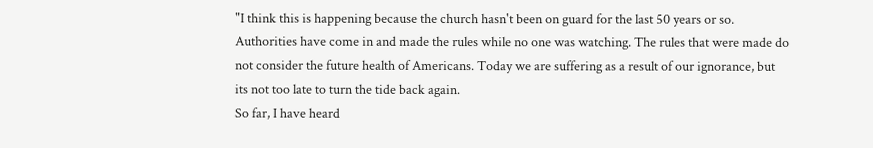"I think this is happening because the church hasn't been on guard for the last 50 years or so. Authorities have come in and made the rules while no one was watching. The rules that were made do not consider the future health of Americans. Today we are suffering as a result of our ignorance, but its not too late to turn the tide back again.
So far, I have heard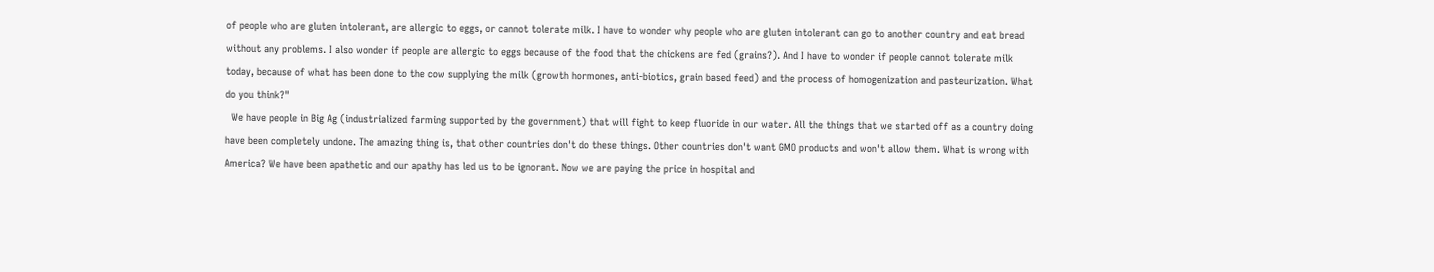of people who are gluten intolerant, are allergic to eggs, or cannot tolerate milk. I have to wonder why people who are gluten intolerant can go to another country and eat bread without any problems. I also wonder if people are allergic to eggs because of the food that the chickens are fed (grains?). And I have to wonder if people cannot tolerate milk today, because of what has been done to the cow supplying the milk (growth hormones, anti-biotics, grain based feed) and the process of homogenization and pasteurization. What do you think?"
  We have people in Big Ag (industrialized farming supported by the government) that will fight to keep fluoride in our water. All the things that we started off as a country doing have been completely undone. The amazing thing is, that other countries don't do these things. Other countries don't want GMO products and won't allow them. What is wrong with America? We have been apathetic and our apathy has led us to be ignorant. Now we are paying the price in hospital and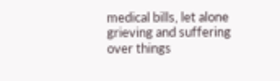medical bills, let alone grieving and suffering over things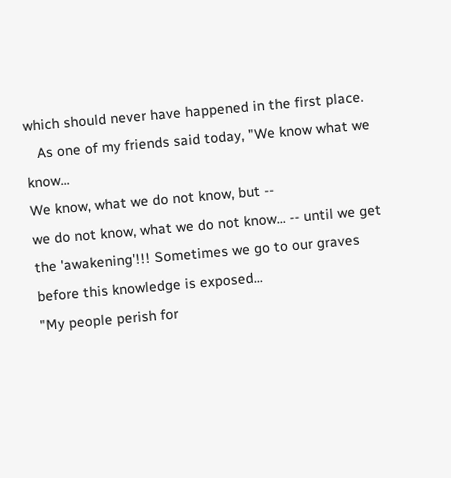which should never have happened in the first place.
   As one of my friends said today, "We know what we know...
We know, what we do not know, but --
we do not know, what we do not know... -- until we get the 'awakening'!!! Sometimes we go to our graves before this knowledge is exposed...
"My people perish for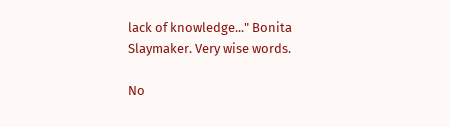lack of knowledge..." Bonita Slaymaker. Very wise words.

No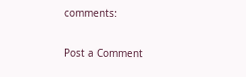comments:

Post a Comment